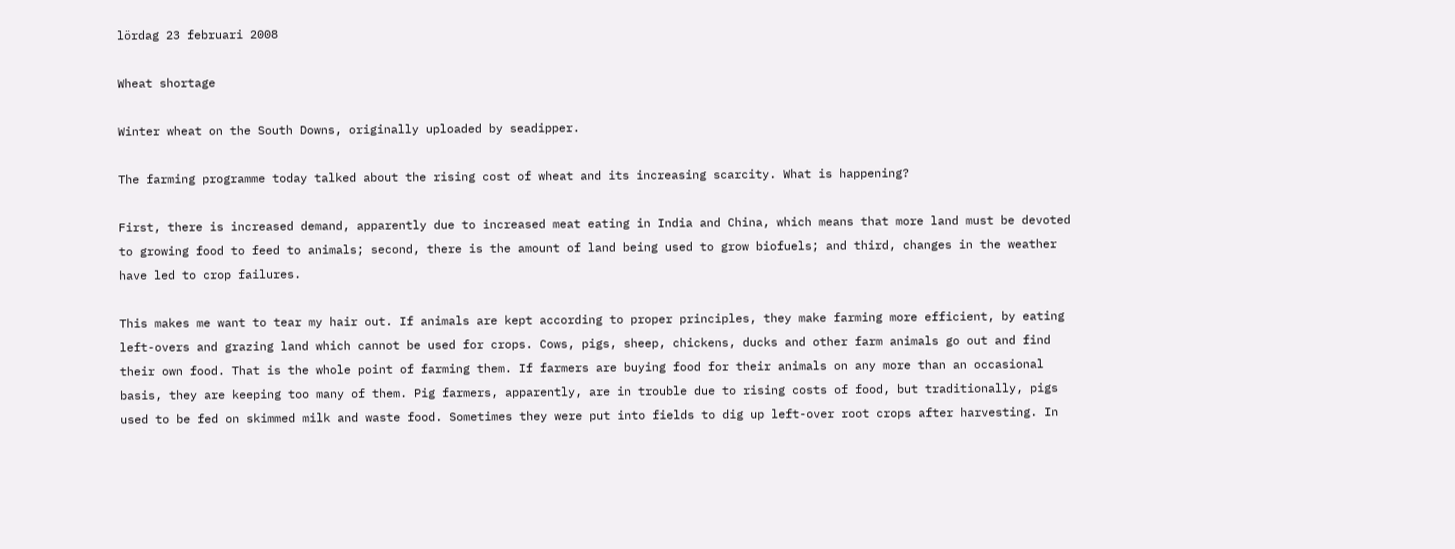lördag 23 februari 2008

Wheat shortage

Winter wheat on the South Downs, originally uploaded by seadipper.

The farming programme today talked about the rising cost of wheat and its increasing scarcity. What is happening?

First, there is increased demand, apparently due to increased meat eating in India and China, which means that more land must be devoted to growing food to feed to animals; second, there is the amount of land being used to grow biofuels; and third, changes in the weather have led to crop failures.

This makes me want to tear my hair out. If animals are kept according to proper principles, they make farming more efficient, by eating left-overs and grazing land which cannot be used for crops. Cows, pigs, sheep, chickens, ducks and other farm animals go out and find their own food. That is the whole point of farming them. If farmers are buying food for their animals on any more than an occasional basis, they are keeping too many of them. Pig farmers, apparently, are in trouble due to rising costs of food, but traditionally, pigs used to be fed on skimmed milk and waste food. Sometimes they were put into fields to dig up left-over root crops after harvesting. In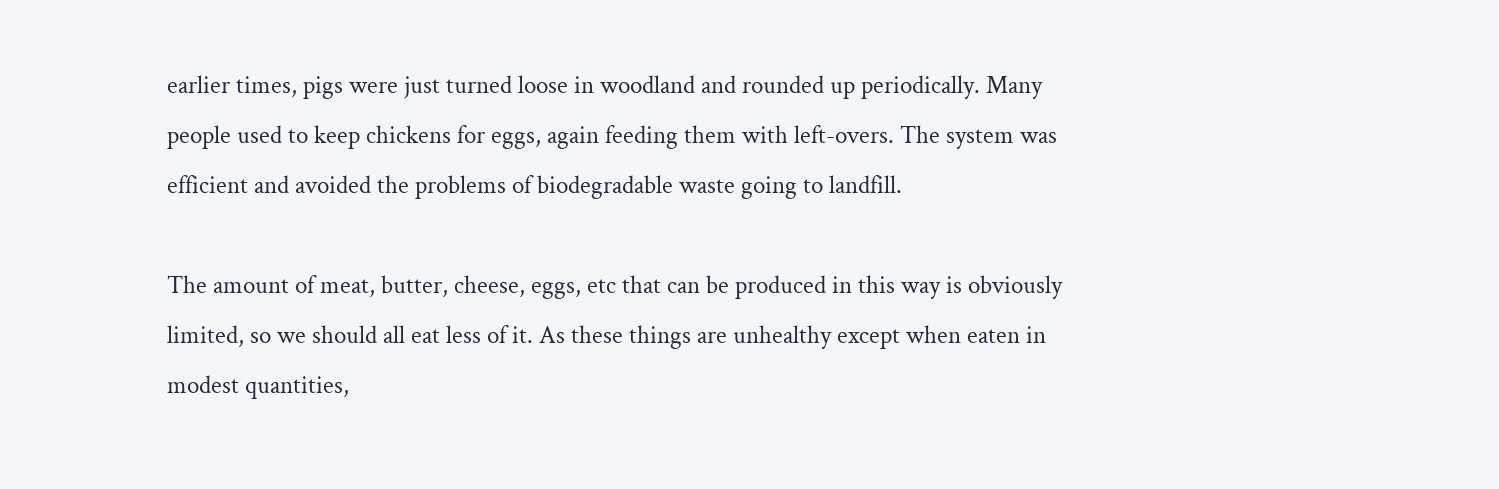earlier times, pigs were just turned loose in woodland and rounded up periodically. Many people used to keep chickens for eggs, again feeding them with left-overs. The system was efficient and avoided the problems of biodegradable waste going to landfill.

The amount of meat, butter, cheese, eggs, etc that can be produced in this way is obviously limited, so we should all eat less of it. As these things are unhealthy except when eaten in modest quantities,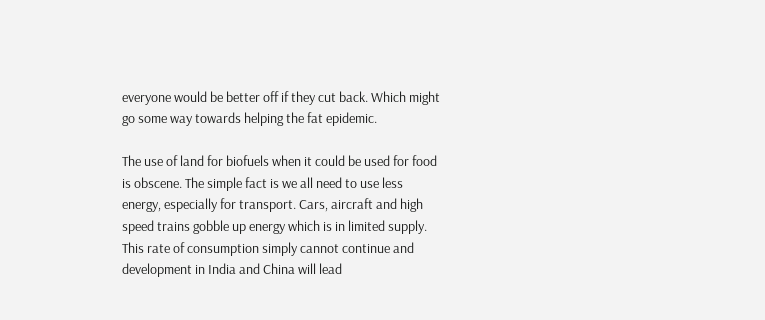everyone would be better off if they cut back. Which might go some way towards helping the fat epidemic.

The use of land for biofuels when it could be used for food is obscene. The simple fact is we all need to use less energy, especially for transport. Cars, aircraft and high speed trains gobble up energy which is in limited supply. This rate of consumption simply cannot continue and development in India and China will lead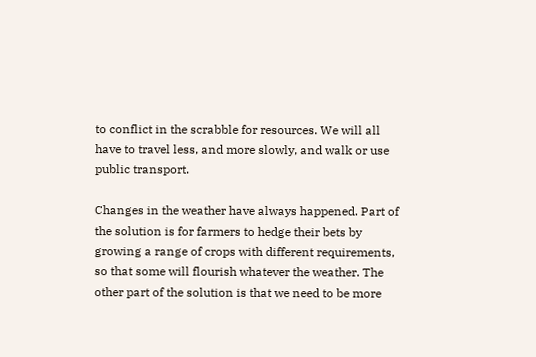to conflict in the scrabble for resources. We will all have to travel less, and more slowly, and walk or use public transport.

Changes in the weather have always happened. Part of the solution is for farmers to hedge their bets by growing a range of crops with different requirements, so that some will flourish whatever the weather. The other part of the solution is that we need to be more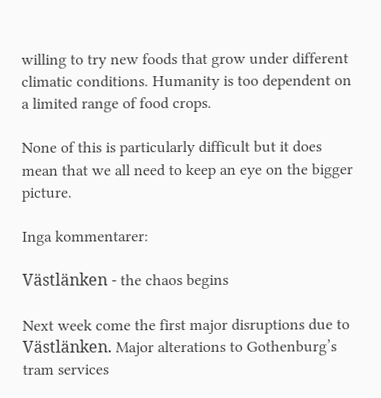willing to try new foods that grow under different climatic conditions. Humanity is too dependent on a limited range of food crops.

None of this is particularly difficult but it does mean that we all need to keep an eye on the bigger picture.

Inga kommentarer:

Västlänken - the chaos begins

Next week come the first major disruptions due to Västlänken. Major alterations to Gothenburg’s tram services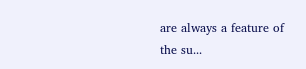are always a feature of the su...